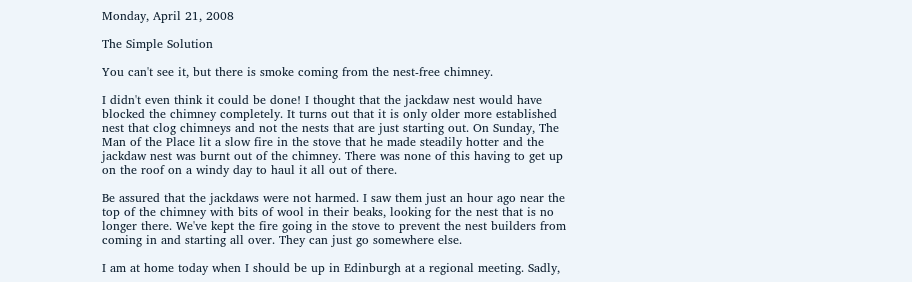Monday, April 21, 2008

The Simple Solution

You can't see it, but there is smoke coming from the nest-free chimney.

I didn't even think it could be done! I thought that the jackdaw nest would have blocked the chimney completely. It turns out that it is only older more established nest that clog chimneys and not the nests that are just starting out. On Sunday, The Man of the Place lit a slow fire in the stove that he made steadily hotter and the jackdaw nest was burnt out of the chimney. There was none of this having to get up on the roof on a windy day to haul it all out of there.

Be assured that the jackdaws were not harmed. I saw them just an hour ago near the top of the chimney with bits of wool in their beaks, looking for the nest that is no longer there. We've kept the fire going in the stove to prevent the nest builders from coming in and starting all over. They can just go somewhere else.

I am at home today when I should be up in Edinburgh at a regional meeting. Sadly,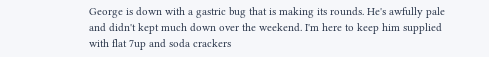George is down with a gastric bug that is making its rounds. He's awfully pale and didn't kept much down over the weekend. I'm here to keep him supplied with flat 7up and soda crackers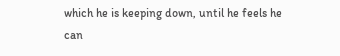which he is keeping down, until he feels he can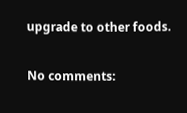upgrade to other foods.

No comments: